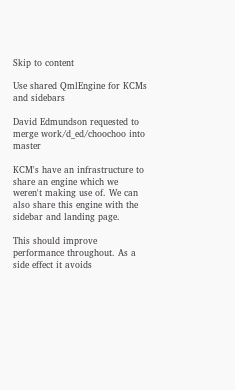Skip to content

Use shared QmlEngine for KCMs and sidebars

David Edmundson requested to merge work/d_ed/choochoo into master

KCM's have an infrastructure to share an engine which we weren't making use of. We can also share this engine with the sidebar and landing page.

This should improve performance throughout. As a side effect it avoids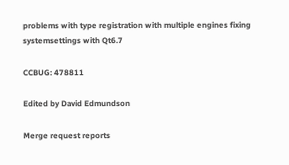problems with type registration with multiple engines fixing systemsettings with Qt6.7

CCBUG: 478811

Edited by David Edmundson

Merge request reports